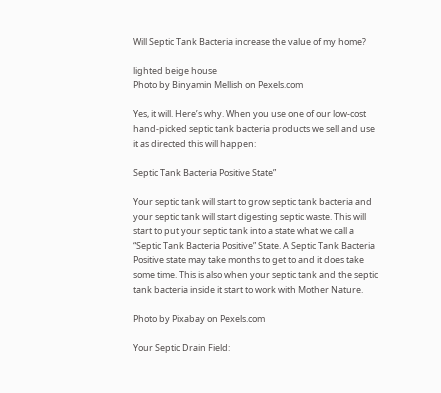Will Septic Tank Bacteria increase the value of my home?

lighted beige house
Photo by Binyamin Mellish on Pexels.com

Yes, it will. Here’s why. When you use one of our low-cost hand-picked septic tank bacteria products we sell and use it as directed this will happen:

Septic Tank Bacteria Positive State”

Your septic tank will start to grow septic tank bacteria and your septic tank will start digesting septic waste. This will start to put your septic tank into a state what we call a “Septic Tank Bacteria Positive” State. A Septic Tank Bacteria Positive state may take months to get to and it does take some time. This is also when your septic tank and the septic tank bacteria inside it start to work with Mother Nature.

Photo by Pixabay on Pexels.com

Your Septic Drain Field: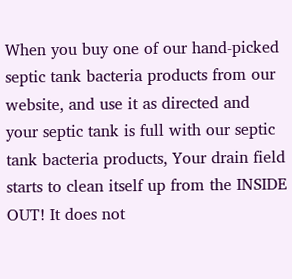When you buy one of our hand-picked septic tank bacteria products from our website, and use it as directed and your septic tank is full with our septic tank bacteria products, Your drain field starts to clean itself up from the INSIDE OUT! It does not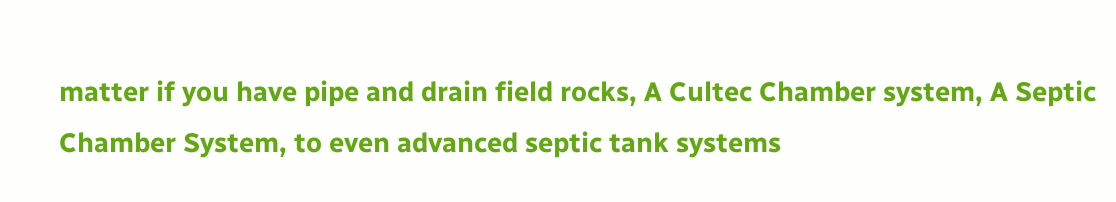matter if you have pipe and drain field rocks, A Cultec Chamber system, A Septic Chamber System, to even advanced septic tank systems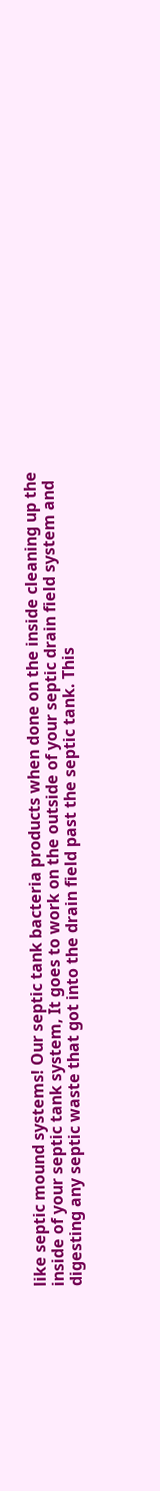like septic mound systems! Our septic tank bacteria products when done on the inside cleaning up the inside of your septic tank system, It goes to work on the outside of your septic drain field system and digesting any septic waste that got into the drain field past the septic tank. This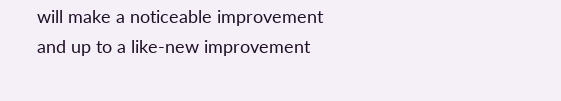will make a noticeable improvement and up to a like-new improvement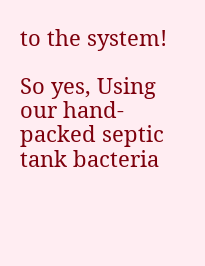to the system!

So yes, Using our hand-packed septic tank bacteria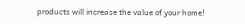products will increase the value of your home!